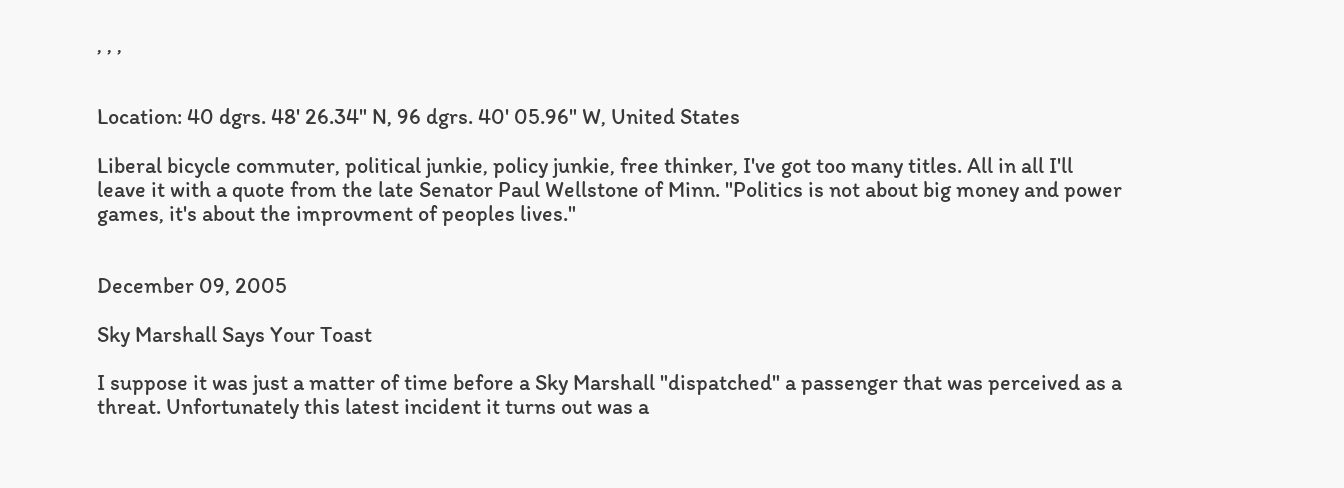, , ,


Location: 40 dgrs. 48' 26.34" N, 96 dgrs. 40' 05.96" W, United States

Liberal bicycle commuter, political junkie, policy junkie, free thinker, I've got too many titles. All in all I'll leave it with a quote from the late Senator Paul Wellstone of Minn. "Politics is not about big money and power games, it's about the improvment of peoples lives."


December 09, 2005

Sky Marshall Says Your Toast

I suppose it was just a matter of time before a Sky Marshall "dispatched" a passenger that was perceived as a threat. Unfortunately this latest incident it turns out was a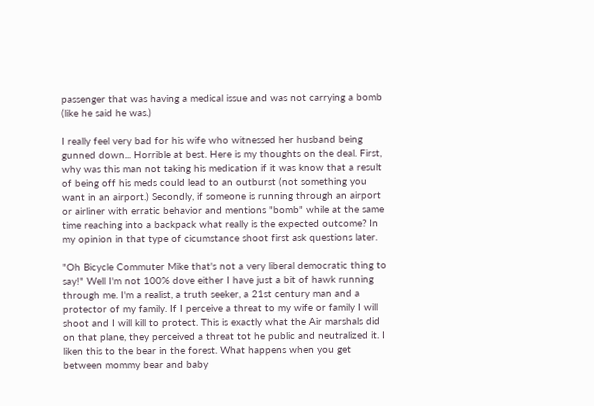passenger that was having a medical issue and was not carrying a bomb (like he said he was.)

I really feel very bad for his wife who witnessed her husband being gunned down... Horrible at best. Here is my thoughts on the deal. First, why was this man not taking his medication if it was know that a result of being off his meds could lead to an outburst (not something you want in an airport.) Secondly, if someone is running through an airport or airliner with erratic behavior and mentions "bomb" while at the same time reaching into a backpack what really is the expected outcome? In my opinion in that type of cicumstance shoot first ask questions later.

"Oh Bicycle Commuter Mike that's not a very liberal democratic thing to say!" Well I'm not 100% dove either I have just a bit of hawk running through me. I'm a realist, a truth seeker, a 21st century man and a protector of my family. If I perceive a threat to my wife or family I will shoot and I will kill to protect. This is exactly what the Air marshals did on that plane, they perceived a threat tot he public and neutralized it. I liken this to the bear in the forest. What happens when you get between mommy bear and baby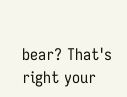bear? That's right your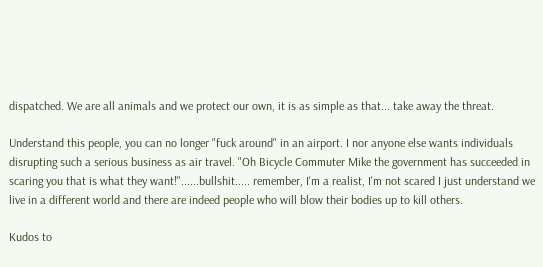dispatched. We are all animals and we protect our own, it is as simple as that... take away the threat.

Understand this people, you can no longer "fuck around" in an airport. I nor anyone else wants individuals disrupting such a serious business as air travel. "Oh Bicycle Commuter Mike the government has succeeded in scaring you that is what they want!"......bullshit..... remember, I'm a realist, I'm not scared I just understand we live in a different world and there are indeed people who will blow their bodies up to kill others.

Kudos to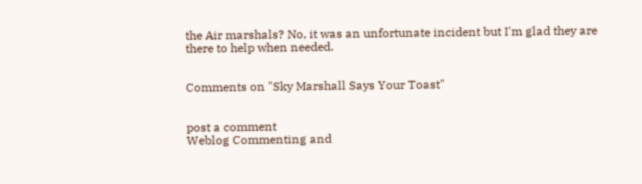the Air marshals? No, it was an unfortunate incident but I'm glad they are there to help when needed.


Comments on "Sky Marshall Says Your Toast"


post a comment
Weblog Commenting and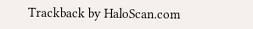Trackback by HaloScan.com